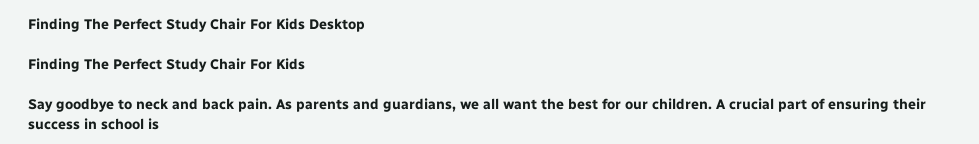Finding The Perfect Study Chair For Kids Desktop

Finding The Perfect Study Chair For Kids

Say goodbye to neck and back pain. As parents and guardians, we all want the best for our children. A crucial part of ensuring their success in school is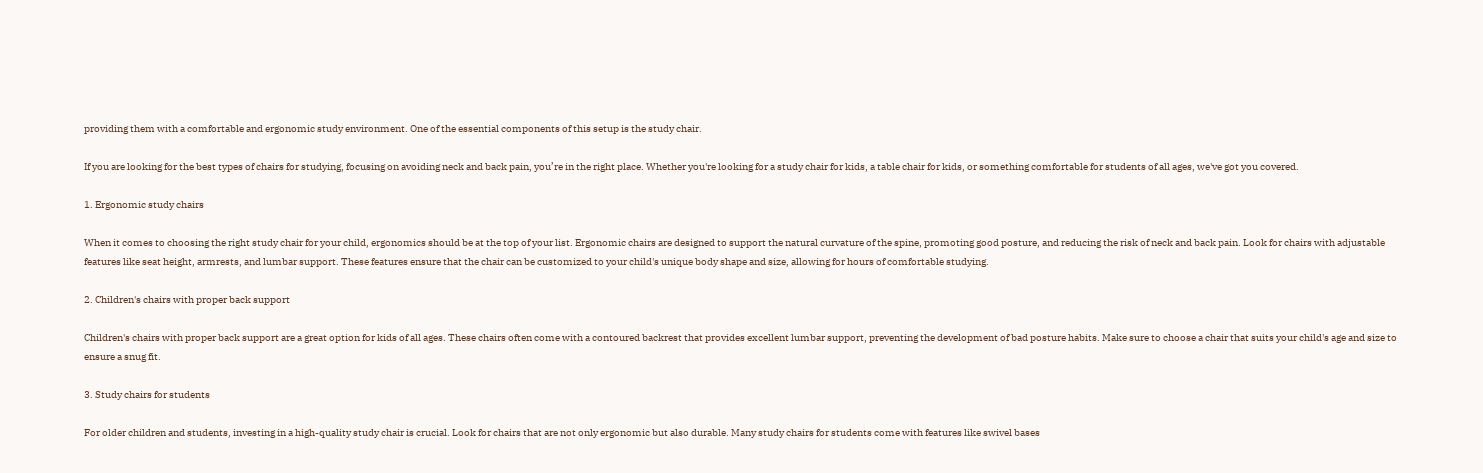providing them with a comfortable and ergonomic study environment. One of the essential components of this setup is the study chair.

If you are looking for the best types of chairs for studying, focusing on avoiding neck and back pain, you’re in the right place. Whether you're looking for a study chair for kids, a table chair for kids, or something comfortable for students of all ages, we've got you covered.

1. Ergonomic study chairs

When it comes to choosing the right study chair for your child, ergonomics should be at the top of your list. Ergonomic chairs are designed to support the natural curvature of the spine, promoting good posture, and reducing the risk of neck and back pain. Look for chairs with adjustable features like seat height, armrests, and lumbar support. These features ensure that the chair can be customized to your child's unique body shape and size, allowing for hours of comfortable studying.

2. Children's chairs with proper back support

Children's chairs with proper back support are a great option for kids of all ages. These chairs often come with a contoured backrest that provides excellent lumbar support, preventing the development of bad posture habits. Make sure to choose a chair that suits your child's age and size to ensure a snug fit.

3. Study chairs for students

For older children and students, investing in a high-quality study chair is crucial. Look for chairs that are not only ergonomic but also durable. Many study chairs for students come with features like swivel bases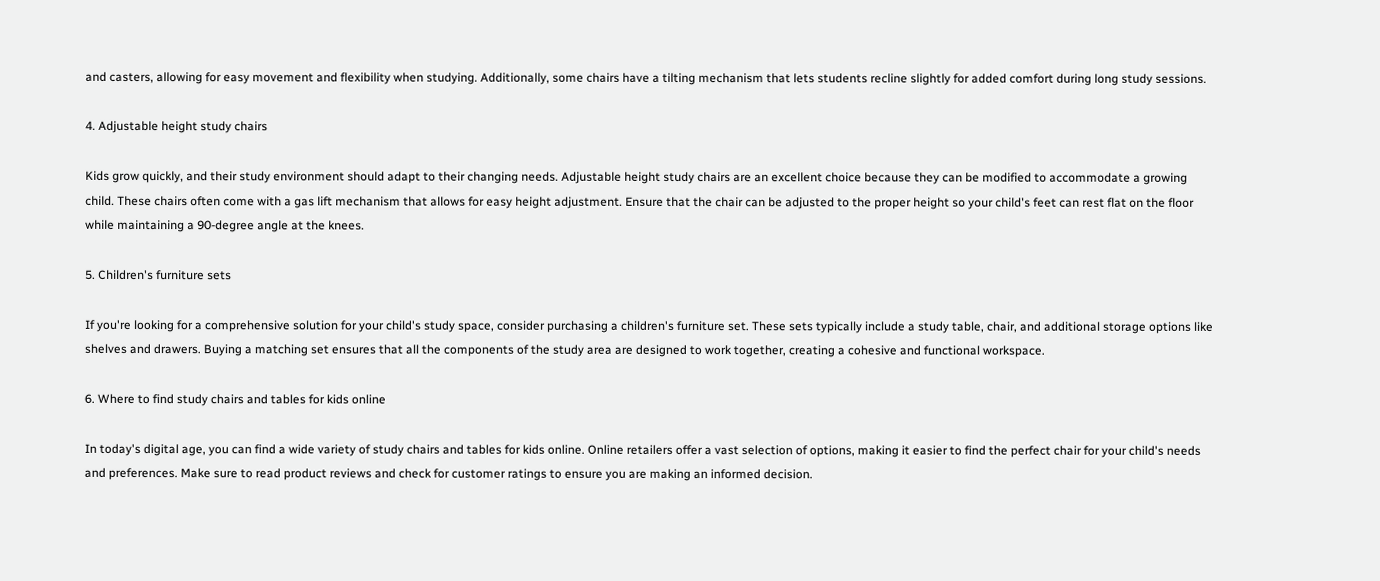and casters, allowing for easy movement and flexibility when studying. Additionally, some chairs have a tilting mechanism that lets students recline slightly for added comfort during long study sessions.

4. Adjustable height study chairs

Kids grow quickly, and their study environment should adapt to their changing needs. Adjustable height study chairs are an excellent choice because they can be modified to accommodate a growing child. These chairs often come with a gas lift mechanism that allows for easy height adjustment. Ensure that the chair can be adjusted to the proper height so your child's feet can rest flat on the floor while maintaining a 90-degree angle at the knees.

5. Children's furniture sets

If you're looking for a comprehensive solution for your child's study space, consider purchasing a children's furniture set. These sets typically include a study table, chair, and additional storage options like shelves and drawers. Buying a matching set ensures that all the components of the study area are designed to work together, creating a cohesive and functional workspace.

6. Where to find study chairs and tables for kids online

In today's digital age, you can find a wide variety of study chairs and tables for kids online. Online retailers offer a vast selection of options, making it easier to find the perfect chair for your child's needs and preferences. Make sure to read product reviews and check for customer ratings to ensure you are making an informed decision.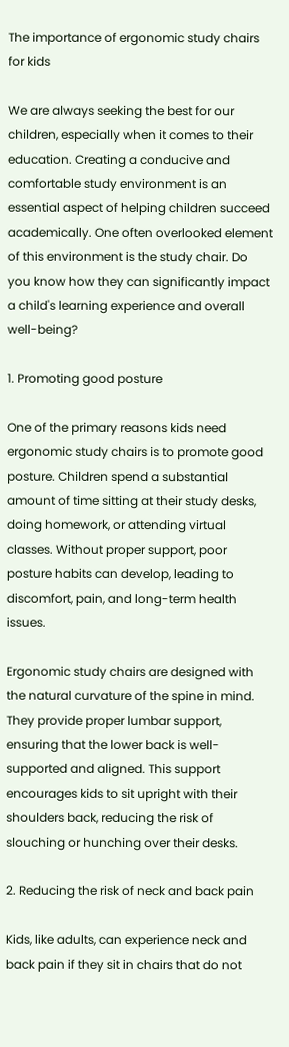The importance of ergonomic study chairs for kids

We are always seeking the best for our children, especially when it comes to their education. Creating a conducive and comfortable study environment is an essential aspect of helping children succeed academically. One often overlooked element of this environment is the study chair. Do you know how they can significantly impact a child's learning experience and overall well-being?

1. Promoting good posture

One of the primary reasons kids need ergonomic study chairs is to promote good posture. Children spend a substantial amount of time sitting at their study desks, doing homework, or attending virtual classes. Without proper support, poor posture habits can develop, leading to discomfort, pain, and long-term health issues.

Ergonomic study chairs are designed with the natural curvature of the spine in mind. They provide proper lumbar support, ensuring that the lower back is well-supported and aligned. This support encourages kids to sit upright with their shoulders back, reducing the risk of slouching or hunching over their desks.

2. Reducing the risk of neck and back pain

Kids, like adults, can experience neck and back pain if they sit in chairs that do not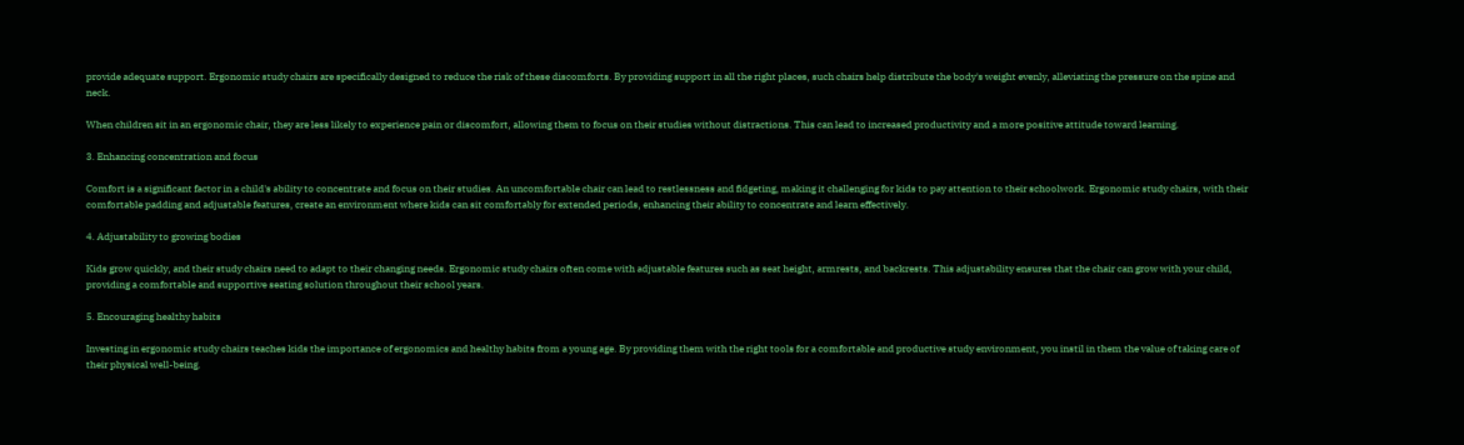provide adequate support. Ergonomic study chairs are specifically designed to reduce the risk of these discomforts. By providing support in all the right places, such chairs help distribute the body's weight evenly, alleviating the pressure on the spine and neck.

When children sit in an ergonomic chair, they are less likely to experience pain or discomfort, allowing them to focus on their studies without distractions. This can lead to increased productivity and a more positive attitude toward learning.

3. Enhancing concentration and focus

Comfort is a significant factor in a child's ability to concentrate and focus on their studies. An uncomfortable chair can lead to restlessness and fidgeting, making it challenging for kids to pay attention to their schoolwork. Ergonomic study chairs, with their comfortable padding and adjustable features, create an environment where kids can sit comfortably for extended periods, enhancing their ability to concentrate and learn effectively.

4. Adjustability to growing bodies

Kids grow quickly, and their study chairs need to adapt to their changing needs. Ergonomic study chairs often come with adjustable features such as seat height, armrests, and backrests. This adjustability ensures that the chair can grow with your child, providing a comfortable and supportive seating solution throughout their school years.

5. Encouraging healthy habits

Investing in ergonomic study chairs teaches kids the importance of ergonomics and healthy habits from a young age. By providing them with the right tools for a comfortable and productive study environment, you instil in them the value of taking care of their physical well-being.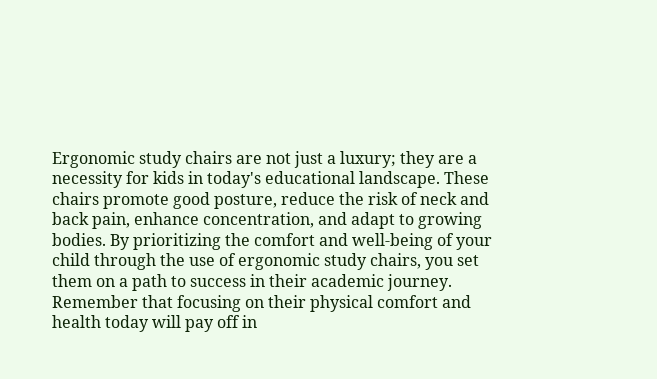Ergonomic study chairs are not just a luxury; they are a necessity for kids in today's educational landscape. These chairs promote good posture, reduce the risk of neck and back pain, enhance concentration, and adapt to growing bodies. By prioritizing the comfort and well-being of your child through the use of ergonomic study chairs, you set them on a path to success in their academic journey. Remember that focusing on their physical comfort and health today will pay off in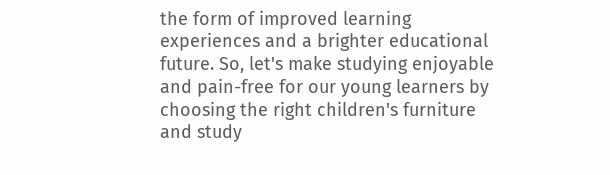the form of improved learning experiences and a brighter educational future. So, let's make studying enjoyable and pain-free for our young learners by choosing the right children's furniture and study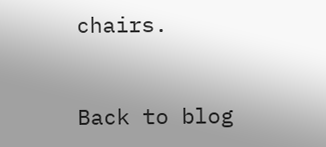chairs.


Back to blog